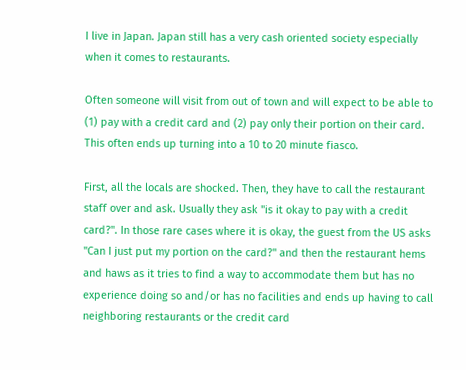I live in Japan. Japan still has a very cash oriented society especially when it comes to restaurants.

Often someone will visit from out of town and will expect to be able to (1) pay with a credit card and (2) pay only their portion on their card. This often ends up turning into a 10 to 20 minute fiasco.

First, all the locals are shocked. Then, they have to call the restaurant staff over and ask. Usually they ask "is it okay to pay with a credit card?". In those rare cases where it is okay, the guest from the US asks "Can I just put my portion on the card?" and then the restaurant hems and haws as it tries to find a way to accommodate them but has no experience doing so and/or has no facilities and ends up having to call neighboring restaurants or the credit card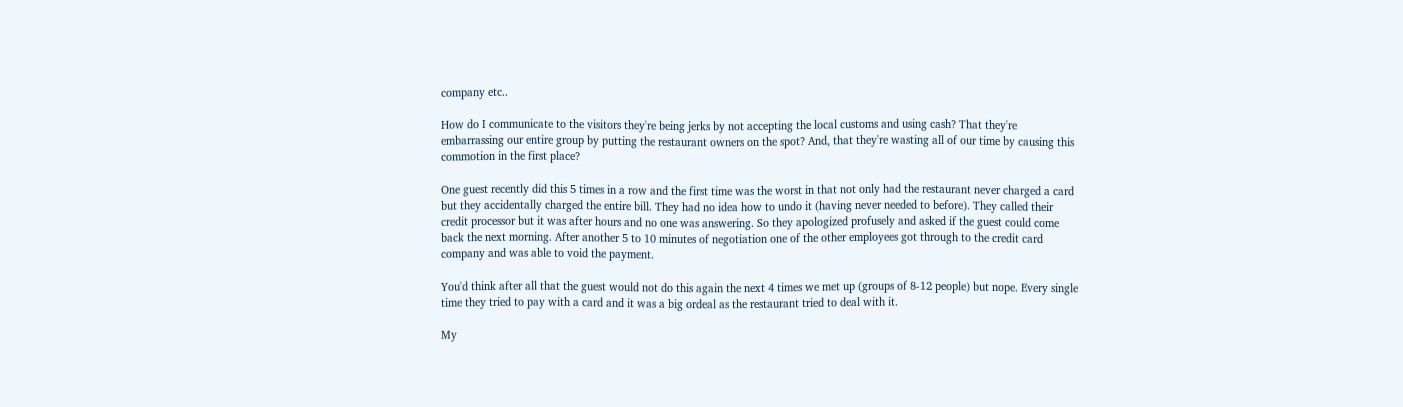company etc..

How do I communicate to the visitors they're being jerks by not accepting the local customs and using cash? That they're embarrassing our entire group by putting the restaurant owners on the spot? And, that they're wasting all of our time by causing this commotion in the first place?

One guest recently did this 5 times in a row and the first time was the worst in that not only had the restaurant never charged a card but they accidentally charged the entire bill. They had no idea how to undo it (having never needed to before). They called their credit processor but it was after hours and no one was answering. So they apologized profusely and asked if the guest could come back the next morning. After another 5 to 10 minutes of negotiation one of the other employees got through to the credit card company and was able to void the payment.

You'd think after all that the guest would not do this again the next 4 times we met up (groups of 8-12 people) but nope. Every single time they tried to pay with a card and it was a big ordeal as the restaurant tried to deal with it.

My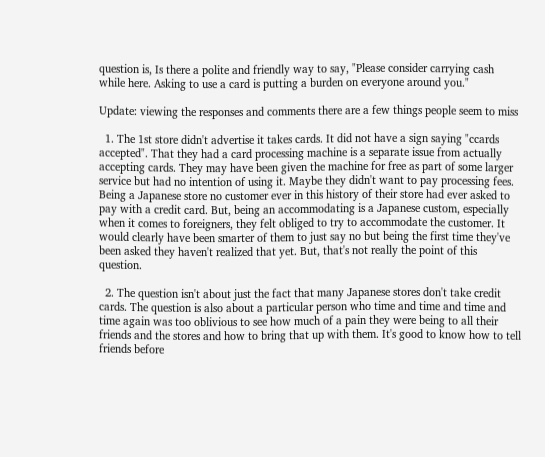question is, Is there a polite and friendly way to say, "Please consider carrying cash while here. Asking to use a card is putting a burden on everyone around you."

Update: viewing the responses and comments there are a few things people seem to miss

  1. The 1st store didn't advertise it takes cards. It did not have a sign saying "ccards accepted". That they had a card processing machine is a separate issue from actually accepting cards. They may have been given the machine for free as part of some larger service but had no intention of using it. Maybe they didn't want to pay processing fees. Being a Japanese store no customer ever in this history of their store had ever asked to pay with a credit card. But, being an accommodating is a Japanese custom, especially when it comes to foreigners, they felt obliged to try to accommodate the customer. It would clearly have been smarter of them to just say no but being the first time they've been asked they haven't realized that yet. But, that's not really the point of this question.

  2. The question isn't about just the fact that many Japanese stores don't take credit cards. The question is also about a particular person who time and time and time and time again was too oblivious to see how much of a pain they were being to all their friends and the stores and how to bring that up with them. It's good to know how to tell friends before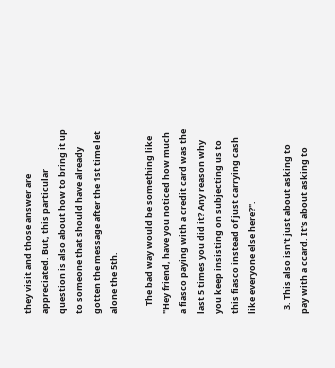they visit and those answer are appreciated. But, this particular question is also about how to bring it up to someone that should have already gotten the message after the 1st time let alone the 5th.

    The bad way would be something like "Hey friend, have you noticed how much a fiasco paying with a credit card was the last 5 times you did it? Any reason why you keep insisting on subjecting us to this fiasco instead of just carrying cash like everyone else here?".

  3. This also isn't just about asking to pay with a ccard. It's about asking to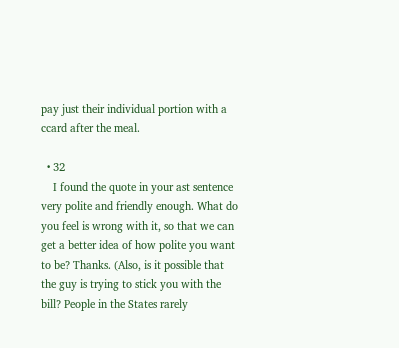pay just their individual portion with a ccard after the meal.

  • 32
    I found the quote in your ast sentence very polite and friendly enough. What do you feel is wrong with it, so that we can get a better idea of how polite you want to be? Thanks. (Also, is it possible that the guy is trying to stick you with the bill? People in the States rarely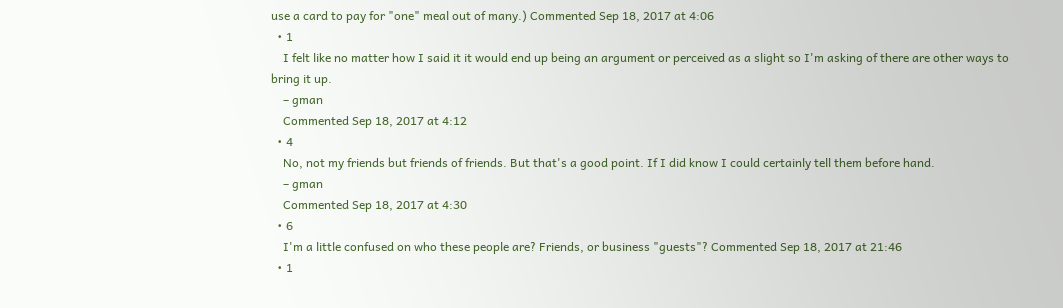use a card to pay for "one" meal out of many.) Commented Sep 18, 2017 at 4:06
  • 1
    I felt like no matter how I said it it would end up being an argument or perceived as a slight so I'm asking of there are other ways to bring it up.
    – gman
    Commented Sep 18, 2017 at 4:12
  • 4
    No, not my friends but friends of friends. But that's a good point. If I did know I could certainly tell them before hand.
    – gman
    Commented Sep 18, 2017 at 4:30
  • 6
    I'm a little confused on who these people are? Friends, or business "guests"? Commented Sep 18, 2017 at 21:46
  • 1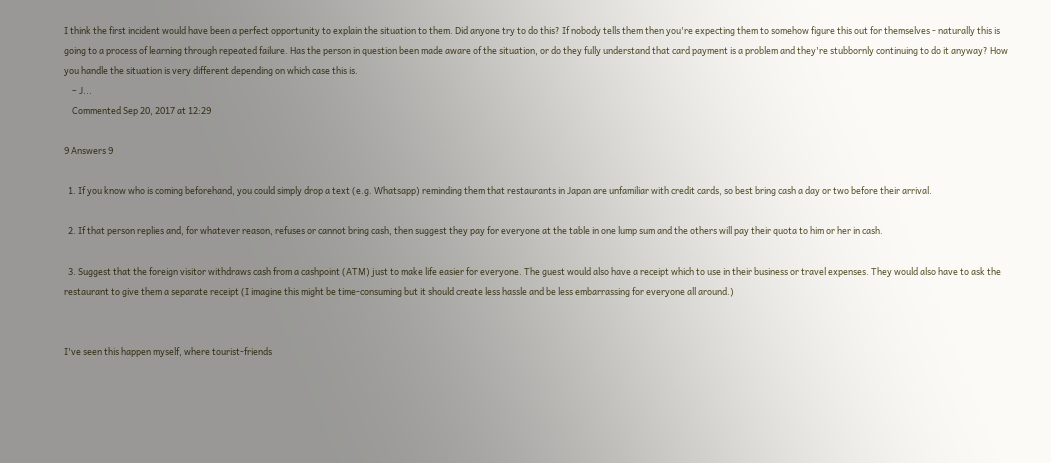I think the first incident would have been a perfect opportunity to explain the situation to them. Did anyone try to do this? If nobody tells them then you're expecting them to somehow figure this out for themselves - naturally this is going to a process of learning through repeated failure. Has the person in question been made aware of the situation, or do they fully understand that card payment is a problem and they're stubbornly continuing to do it anyway? How you handle the situation is very different depending on which case this is.
    – J...
    Commented Sep 20, 2017 at 12:29

9 Answers 9

  1. If you know who is coming beforehand, you could simply drop a text (e.g. Whatsapp) reminding them that restaurants in Japan are unfamiliar with credit cards, so best bring cash a day or two before their arrival.

  2. If that person replies and, for whatever reason, refuses or cannot bring cash, then suggest they pay for everyone at the table in one lump sum and the others will pay their quota to him or her in cash.

  3. Suggest that the foreign visitor withdraws cash from a cashpoint (ATM) just to make life easier for everyone. The guest would also have a receipt which to use in their business or travel expenses. They would also have to ask the restaurant to give them a separate receipt (I imagine this might be time-consuming but it should create less hassle and be less embarrassing for everyone all around.)


I've seen this happen myself, where tourist-friends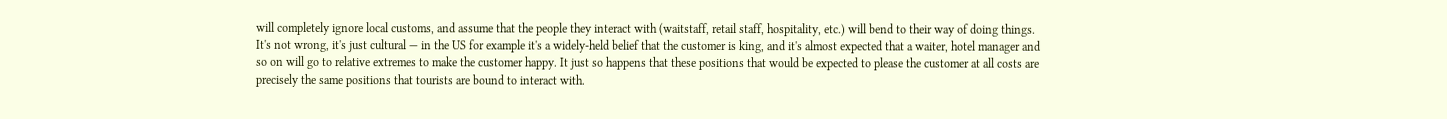will completely ignore local customs, and assume that the people they interact with (waitstaff, retail staff, hospitality, etc.) will bend to their way of doing things. It's not wrong, it's just cultural — in the US for example it's a widely-held belief that the customer is king, and it's almost expected that a waiter, hotel manager and so on will go to relative extremes to make the customer happy. It just so happens that these positions that would be expected to please the customer at all costs are precisely the same positions that tourists are bound to interact with.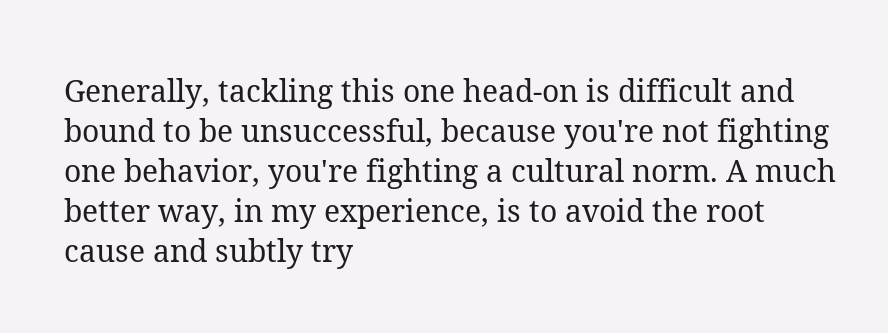Generally, tackling this one head-on is difficult and bound to be unsuccessful, because you're not fighting one behavior, you're fighting a cultural norm. A much better way, in my experience, is to avoid the root cause and subtly try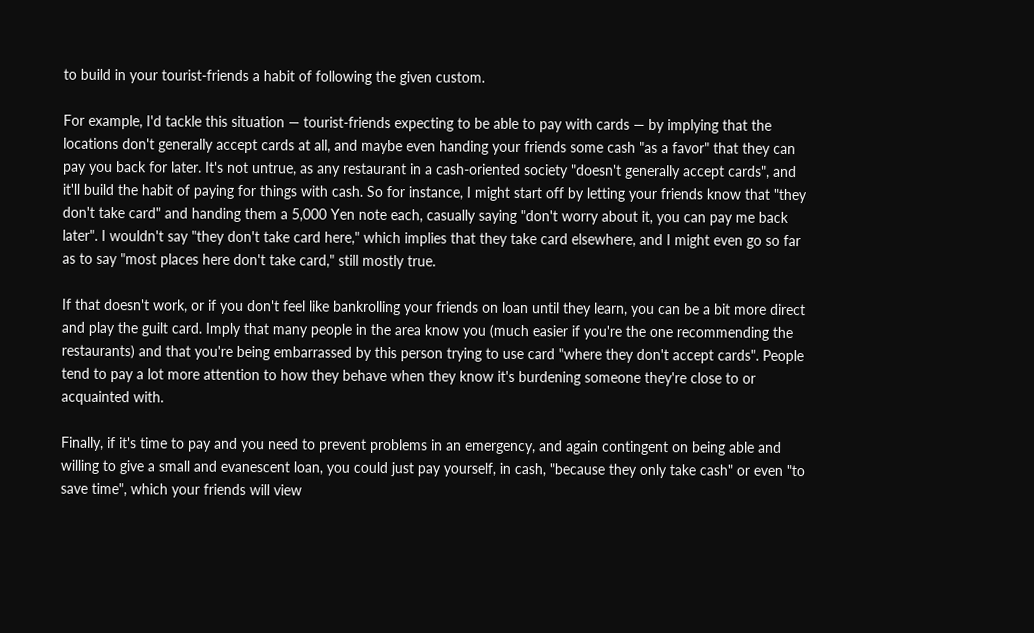to build in your tourist-friends a habit of following the given custom.

For example, I'd tackle this situation — tourist-friends expecting to be able to pay with cards — by implying that the locations don't generally accept cards at all, and maybe even handing your friends some cash "as a favor" that they can pay you back for later. It's not untrue, as any restaurant in a cash-oriented society "doesn't generally accept cards", and it'll build the habit of paying for things with cash. So for instance, I might start off by letting your friends know that "they don't take card" and handing them a 5,000 Yen note each, casually saying "don't worry about it, you can pay me back later". I wouldn't say "they don't take card here," which implies that they take card elsewhere, and I might even go so far as to say "most places here don't take card," still mostly true.

If that doesn't work, or if you don't feel like bankrolling your friends on loan until they learn, you can be a bit more direct and play the guilt card. Imply that many people in the area know you (much easier if you're the one recommending the restaurants) and that you're being embarrassed by this person trying to use card "where they don't accept cards". People tend to pay a lot more attention to how they behave when they know it's burdening someone they're close to or acquainted with.

Finally, if it's time to pay and you need to prevent problems in an emergency, and again contingent on being able and willing to give a small and evanescent loan, you could just pay yourself, in cash, "because they only take cash" or even "to save time", which your friends will view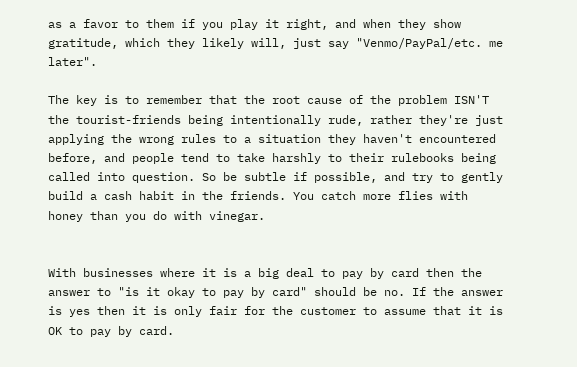as a favor to them if you play it right, and when they show gratitude, which they likely will, just say "Venmo/PayPal/etc. me later".

The key is to remember that the root cause of the problem ISN'T the tourist-friends being intentionally rude, rather they're just applying the wrong rules to a situation they haven't encountered before, and people tend to take harshly to their rulebooks being called into question. So be subtle if possible, and try to gently build a cash habit in the friends. You catch more flies with honey than you do with vinegar.


With businesses where it is a big deal to pay by card then the answer to "is it okay to pay by card" should be no. If the answer is yes then it is only fair for the customer to assume that it is OK to pay by card.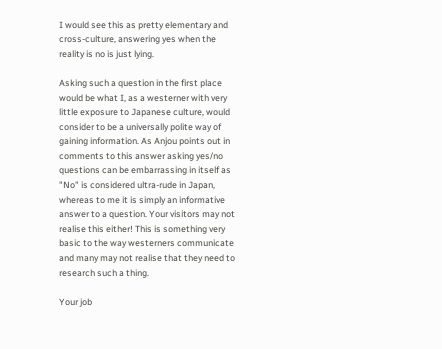I would see this as pretty elementary and cross-culture, answering yes when the reality is no is just lying.

Asking such a question in the first place would be what I, as a westerner with very little exposure to Japanese culture, would consider to be a universally polite way of gaining information. As Anjou points out in comments to this answer asking yes/no questions can be embarrassing in itself as "No" is considered ultra-rude in Japan, whereas to me it is simply an informative answer to a question. Your visitors may not realise this either! This is something very basic to the way westerners communicate and many may not realise that they need to research such a thing.

Your job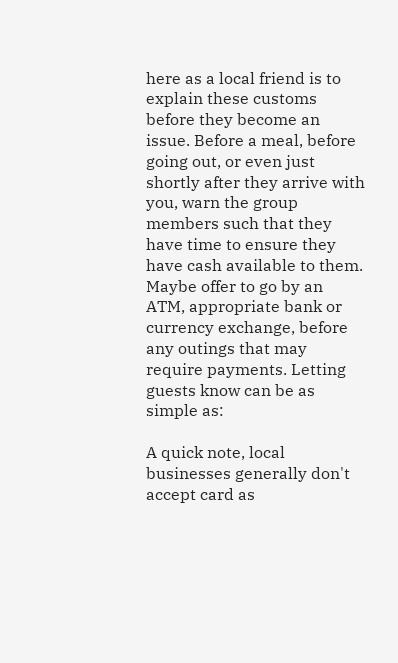here as a local friend is to explain these customs before they become an issue. Before a meal, before going out, or even just shortly after they arrive with you, warn the group members such that they have time to ensure they have cash available to them. Maybe offer to go by an ATM, appropriate bank or currency exchange, before any outings that may require payments. Letting guests know can be as simple as:

A quick note, local businesses generally don't accept card as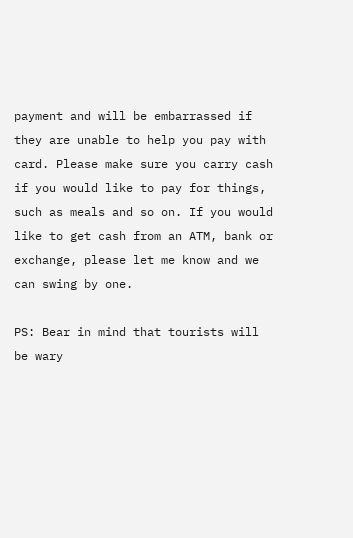payment and will be embarrassed if they are unable to help you pay with card. Please make sure you carry cash if you would like to pay for things, such as meals and so on. If you would like to get cash from an ATM, bank or exchange, please let me know and we can swing by one.

PS: Bear in mind that tourists will be wary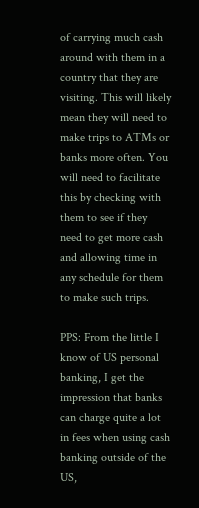of carrying much cash around with them in a country that they are visiting. This will likely mean they will need to make trips to ATMs or banks more often. You will need to facilitate this by checking with them to see if they need to get more cash and allowing time in any schedule for them to make such trips.

PPS: From the little I know of US personal banking, I get the impression that banks can charge quite a lot in fees when using cash banking outside of the US,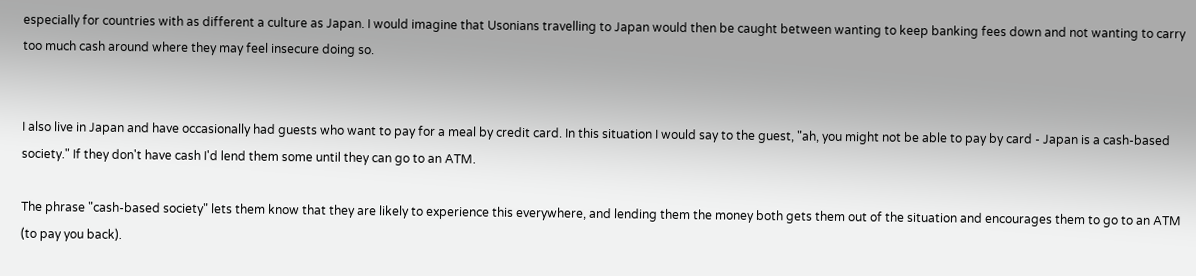especially for countries with as different a culture as Japan. I would imagine that Usonians travelling to Japan would then be caught between wanting to keep banking fees down and not wanting to carry too much cash around where they may feel insecure doing so.


I also live in Japan and have occasionally had guests who want to pay for a meal by credit card. In this situation I would say to the guest, "ah, you might not be able to pay by card - Japan is a cash-based society." If they don't have cash I'd lend them some until they can go to an ATM.

The phrase "cash-based society" lets them know that they are likely to experience this everywhere, and lending them the money both gets them out of the situation and encourages them to go to an ATM (to pay you back).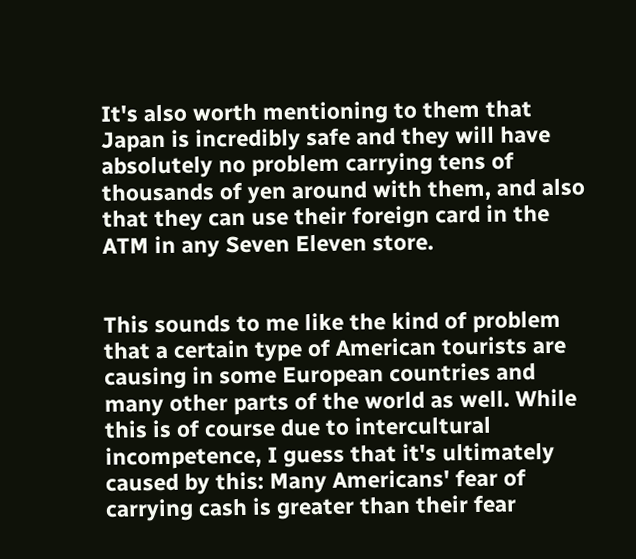It's also worth mentioning to them that Japan is incredibly safe and they will have absolutely no problem carrying tens of thousands of yen around with them, and also that they can use their foreign card in the ATM in any Seven Eleven store.


This sounds to me like the kind of problem that a certain type of American tourists are causing in some European countries and many other parts of the world as well. While this is of course due to intercultural incompetence, I guess that it's ultimately caused by this: Many Americans' fear of carrying cash is greater than their fear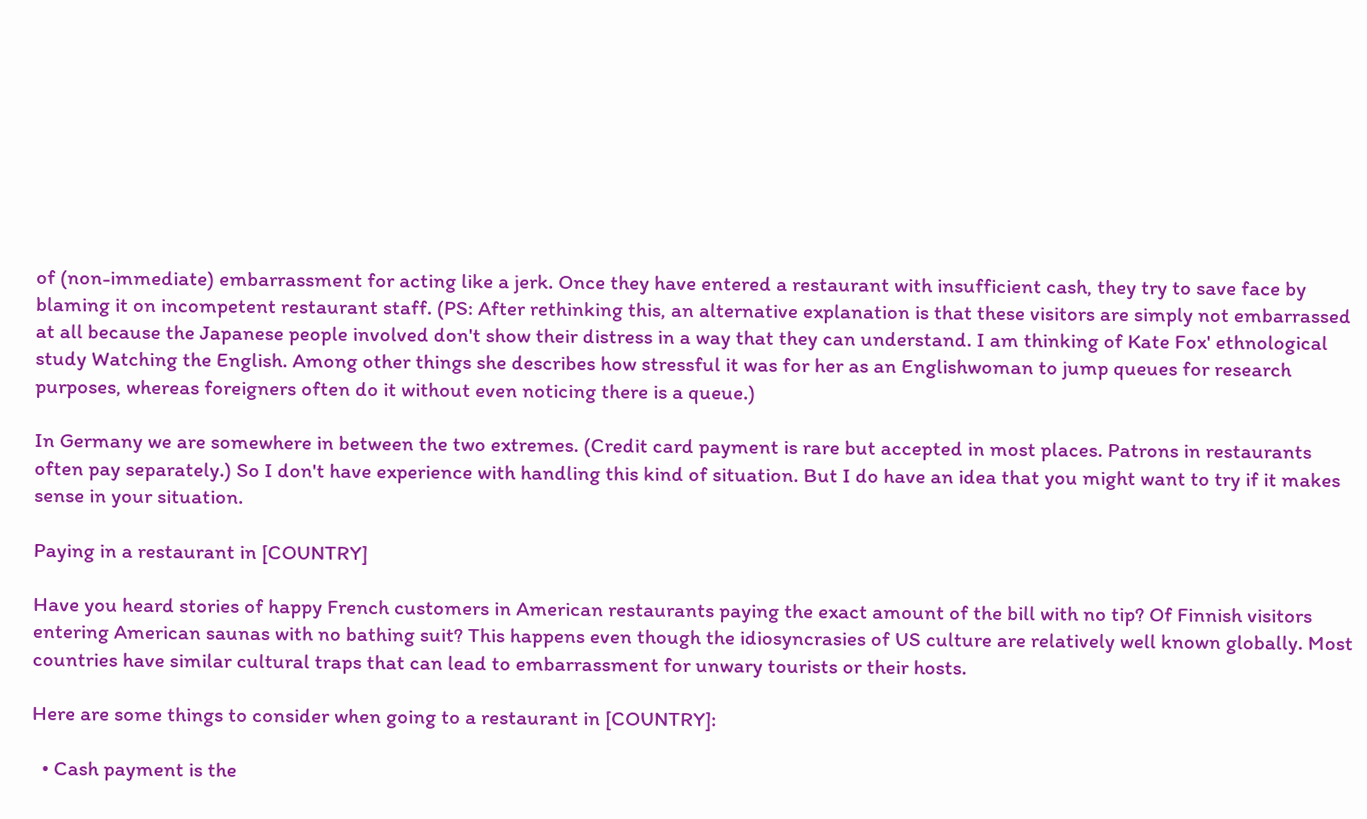of (non-immediate) embarrassment for acting like a jerk. Once they have entered a restaurant with insufficient cash, they try to save face by blaming it on incompetent restaurant staff. (PS: After rethinking this, an alternative explanation is that these visitors are simply not embarrassed at all because the Japanese people involved don't show their distress in a way that they can understand. I am thinking of Kate Fox' ethnological study Watching the English. Among other things she describes how stressful it was for her as an Englishwoman to jump queues for research purposes, whereas foreigners often do it without even noticing there is a queue.)

In Germany we are somewhere in between the two extremes. (Credit card payment is rare but accepted in most places. Patrons in restaurants often pay separately.) So I don't have experience with handling this kind of situation. But I do have an idea that you might want to try if it makes sense in your situation.

Paying in a restaurant in [COUNTRY]

Have you heard stories of happy French customers in American restaurants paying the exact amount of the bill with no tip? Of Finnish visitors entering American saunas with no bathing suit? This happens even though the idiosyncrasies of US culture are relatively well known globally. Most countries have similar cultural traps that can lead to embarrassment for unwary tourists or their hosts.

Here are some things to consider when going to a restaurant in [COUNTRY]:

  • Cash payment is the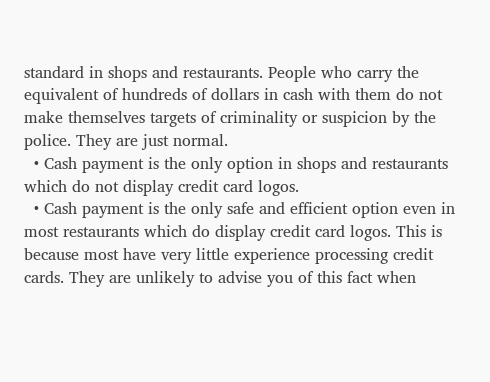standard in shops and restaurants. People who carry the equivalent of hundreds of dollars in cash with them do not make themselves targets of criminality or suspicion by the police. They are just normal.
  • Cash payment is the only option in shops and restaurants which do not display credit card logos.
  • Cash payment is the only safe and efficient option even in most restaurants which do display credit card logos. This is because most have very little experience processing credit cards. They are unlikely to advise you of this fact when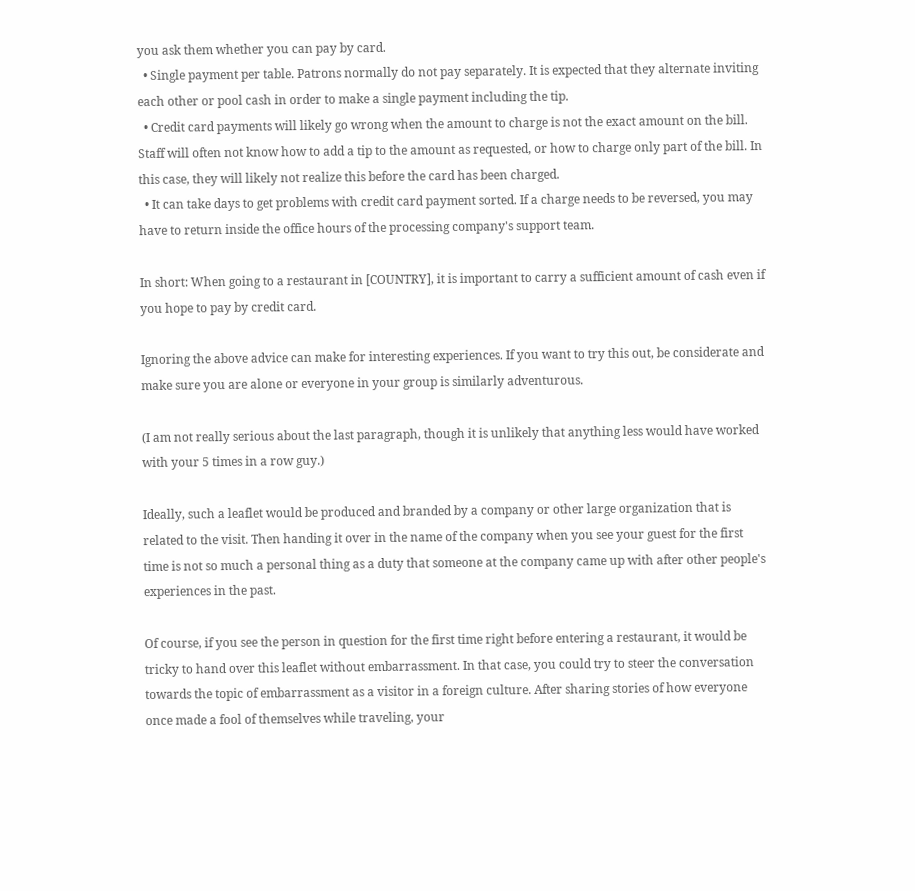you ask them whether you can pay by card.
  • Single payment per table. Patrons normally do not pay separately. It is expected that they alternate inviting each other or pool cash in order to make a single payment including the tip.
  • Credit card payments will likely go wrong when the amount to charge is not the exact amount on the bill. Staff will often not know how to add a tip to the amount as requested, or how to charge only part of the bill. In this case, they will likely not realize this before the card has been charged.
  • It can take days to get problems with credit card payment sorted. If a charge needs to be reversed, you may have to return inside the office hours of the processing company's support team.

In short: When going to a restaurant in [COUNTRY], it is important to carry a sufficient amount of cash even if you hope to pay by credit card.

Ignoring the above advice can make for interesting experiences. If you want to try this out, be considerate and make sure you are alone or everyone in your group is similarly adventurous.

(I am not really serious about the last paragraph, though it is unlikely that anything less would have worked with your 5 times in a row guy.)

Ideally, such a leaflet would be produced and branded by a company or other large organization that is related to the visit. Then handing it over in the name of the company when you see your guest for the first time is not so much a personal thing as a duty that someone at the company came up with after other people's experiences in the past.

Of course, if you see the person in question for the first time right before entering a restaurant, it would be tricky to hand over this leaflet without embarrassment. In that case, you could try to steer the conversation towards the topic of embarrassment as a visitor in a foreign culture. After sharing stories of how everyone once made a fool of themselves while traveling, your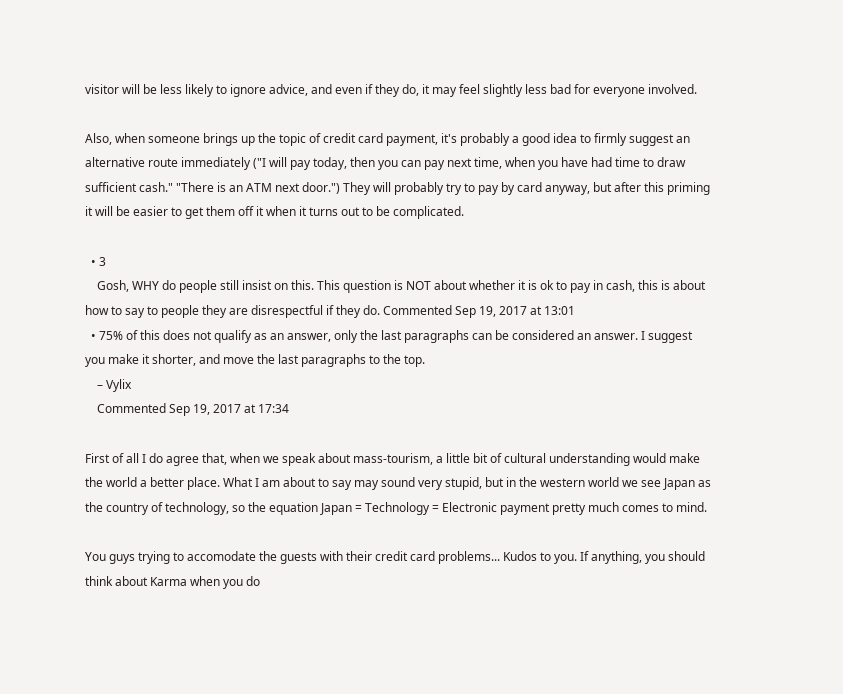visitor will be less likely to ignore advice, and even if they do, it may feel slightly less bad for everyone involved.

Also, when someone brings up the topic of credit card payment, it's probably a good idea to firmly suggest an alternative route immediately ("I will pay today, then you can pay next time, when you have had time to draw sufficient cash." "There is an ATM next door.") They will probably try to pay by card anyway, but after this priming it will be easier to get them off it when it turns out to be complicated.

  • 3
    Gosh, WHY do people still insist on this. This question is NOT about whether it is ok to pay in cash, this is about how to say to people they are disrespectful if they do. Commented Sep 19, 2017 at 13:01
  • 75% of this does not qualify as an answer, only the last paragraphs can be considered an answer. I suggest you make it shorter, and move the last paragraphs to the top.
    – Vylix
    Commented Sep 19, 2017 at 17:34

First of all I do agree that, when we speak about mass-tourism, a little bit of cultural understanding would make the world a better place. What I am about to say may sound very stupid, but in the western world we see Japan as the country of technology, so the equation Japan = Technology = Electronic payment pretty much comes to mind.

You guys trying to accomodate the guests with their credit card problems... Kudos to you. If anything, you should think about Karma when you do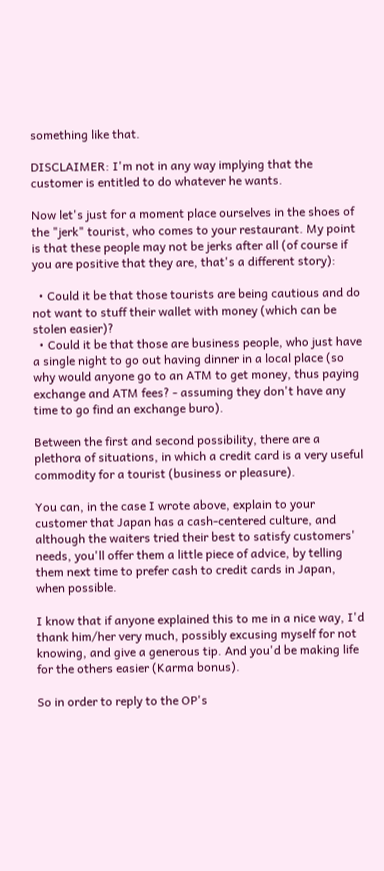something like that.

DISCLAIMER: I'm not in any way implying that the customer is entitled to do whatever he wants.

Now let's just for a moment place ourselves in the shoes of the "jerk" tourist, who comes to your restaurant. My point is that these people may not be jerks after all (of course if you are positive that they are, that's a different story):

  • Could it be that those tourists are being cautious and do not want to stuff their wallet with money (which can be stolen easier)?
  • Could it be that those are business people, who just have a single night to go out having dinner in a local place (so why would anyone go to an ATM to get money, thus paying exchange and ATM fees? - assuming they don't have any time to go find an exchange buro).

Between the first and second possibility, there are a plethora of situations, in which a credit card is a very useful commodity for a tourist (business or pleasure).

You can, in the case I wrote above, explain to your customer that Japan has a cash-centered culture, and although the waiters tried their best to satisfy customers' needs, you'll offer them a little piece of advice, by telling them next time to prefer cash to credit cards in Japan, when possible.

I know that if anyone explained this to me in a nice way, I'd thank him/her very much, possibly excusing myself for not knowing, and give a generous tip. And you'd be making life for the others easier (Karma bonus).

So in order to reply to the OP's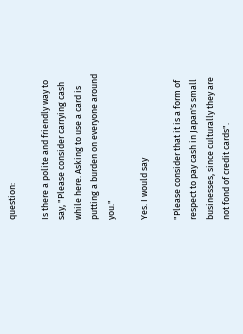question:

Is there a polite and friendly way to say, "Please consider carrying cash while here. Asking to use a card is putting a burden on everyone around you."

Yes. I would say

"Please consider that it is a form of respect to pay cash in Japan's small businesses, since culturally they are not fond of credit cards".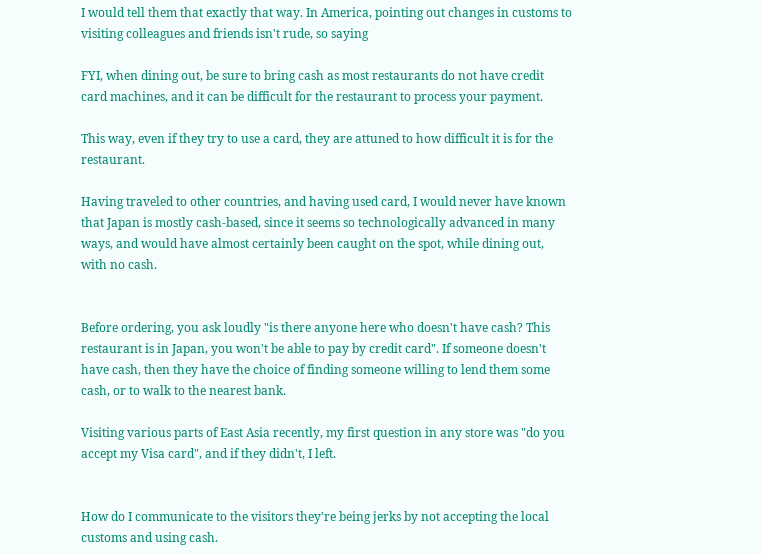I would tell them that exactly that way. In America, pointing out changes in customs to visiting colleagues and friends isn't rude, so saying

FYI, when dining out, be sure to bring cash as most restaurants do not have credit card machines, and it can be difficult for the restaurant to process your payment.

This way, even if they try to use a card, they are attuned to how difficult it is for the restaurant.

Having traveled to other countries, and having used card, I would never have known that Japan is mostly cash-based, since it seems so technologically advanced in many ways, and would have almost certainly been caught on the spot, while dining out, with no cash.


Before ordering, you ask loudly "is there anyone here who doesn't have cash? This restaurant is in Japan, you won't be able to pay by credit card". If someone doesn't have cash, then they have the choice of finding someone willing to lend them some cash, or to walk to the nearest bank.

Visiting various parts of East Asia recently, my first question in any store was "do you accept my Visa card", and if they didn't, I left.


How do I communicate to the visitors they're being jerks by not accepting the local customs and using cash.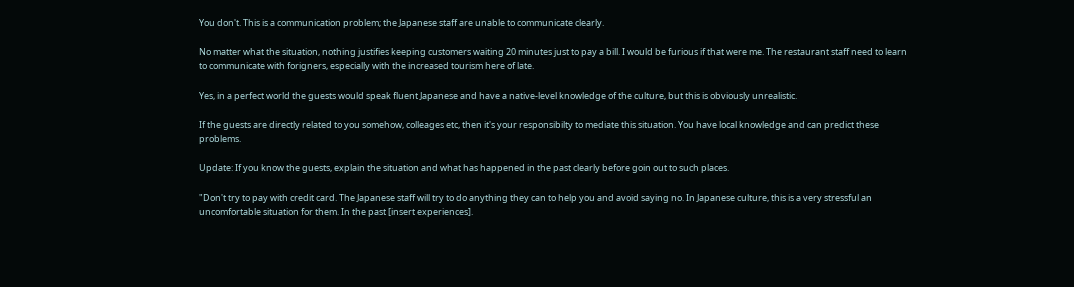You don't. This is a communication problem; the Japanese staff are unable to communicate clearly.

No matter what the situation, nothing justifies keeping customers waiting 20 minutes just to pay a bill. I would be furious if that were me. The restaurant staff need to learn to communicate with forigners, especially with the increased tourism here of late.

Yes, in a perfect world the guests would speak fluent Japanese and have a native-level knowledge of the culture, but this is obviously unrealistic.

If the guests are directly related to you somehow, colleages etc, then it's your responsibilty to mediate this situation. You have local knowledge and can predict these problems.

Update: If you know the guests, explain the situation and what has happened in the past clearly before goin out to such places.

"Don't try to pay with credit card. The Japanese staff will try to do anything they can to help you and avoid saying no. In Japanese culture, this is a very stressful an uncomfortable situation for them. In the past [insert experiences].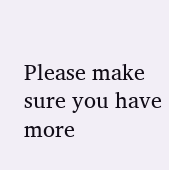Please make sure you have more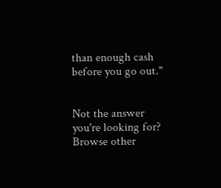than enough cash before you go out."


Not the answer you're looking for? Browse other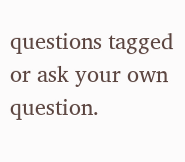questions tagged or ask your own question.